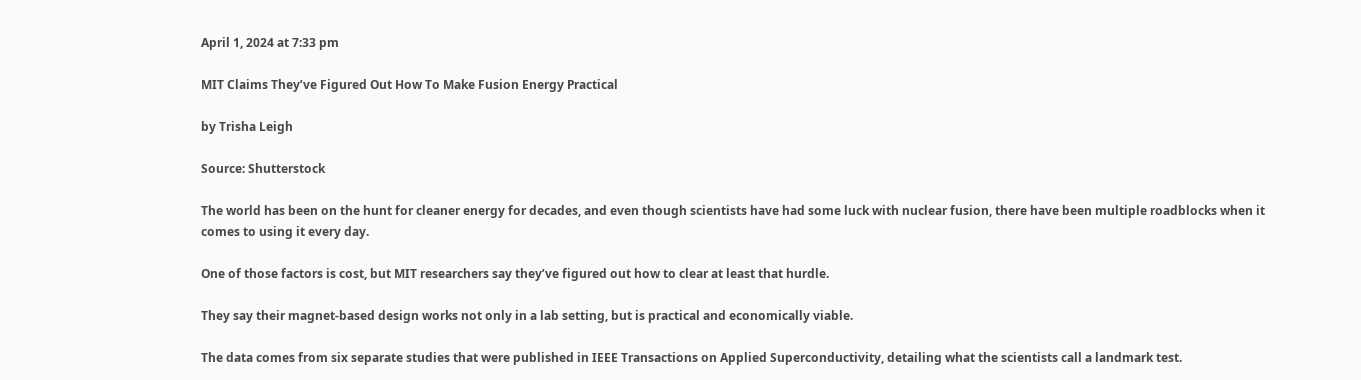April 1, 2024 at 7:33 pm

MIT Claims They’ve Figured Out How To Make Fusion Energy Practical

by Trisha Leigh

Source: Shutterstock

The world has been on the hunt for cleaner energy for decades, and even though scientists have had some luck with nuclear fusion, there have been multiple roadblocks when it comes to using it every day.

One of those factors is cost, but MIT researchers say they’ve figured out how to clear at least that hurdle.

They say their magnet-based design works not only in a lab setting, but is practical and economically viable.

The data comes from six separate studies that were published in IEEE Transactions on Applied Superconductivity, detailing what the scientists call a landmark test.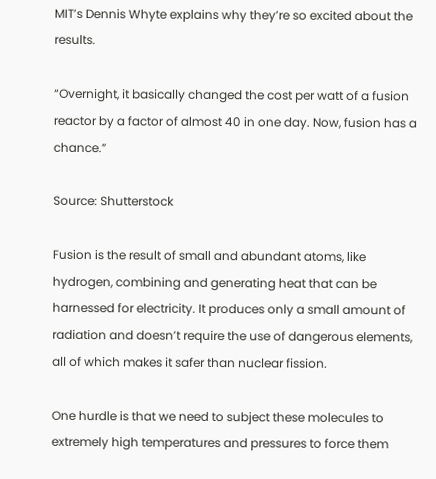MIT’s Dennis Whyte explains why they’re so excited about the results.

“Overnight, it basically changed the cost per watt of a fusion reactor by a factor of almost 40 in one day. Now, fusion has a chance.”

Source: Shutterstock

Fusion is the result of small and abundant atoms, like hydrogen, combining and generating heat that can be harnessed for electricity. It produces only a small amount of radiation and doesn’t require the use of dangerous elements, all of which makes it safer than nuclear fission.

One hurdle is that we need to subject these molecules to extremely high temperatures and pressures to force them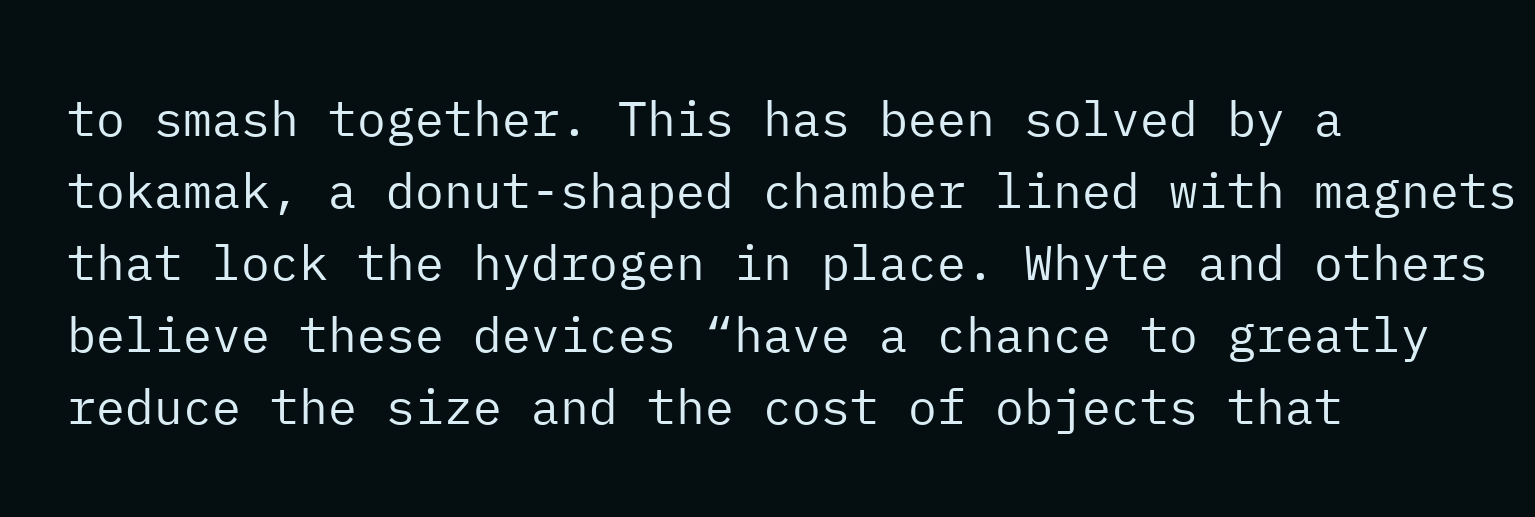to smash together. This has been solved by a tokamak, a donut-shaped chamber lined with magnets that lock the hydrogen in place. Whyte and others believe these devices “have a chance to greatly reduce the size and the cost of objects that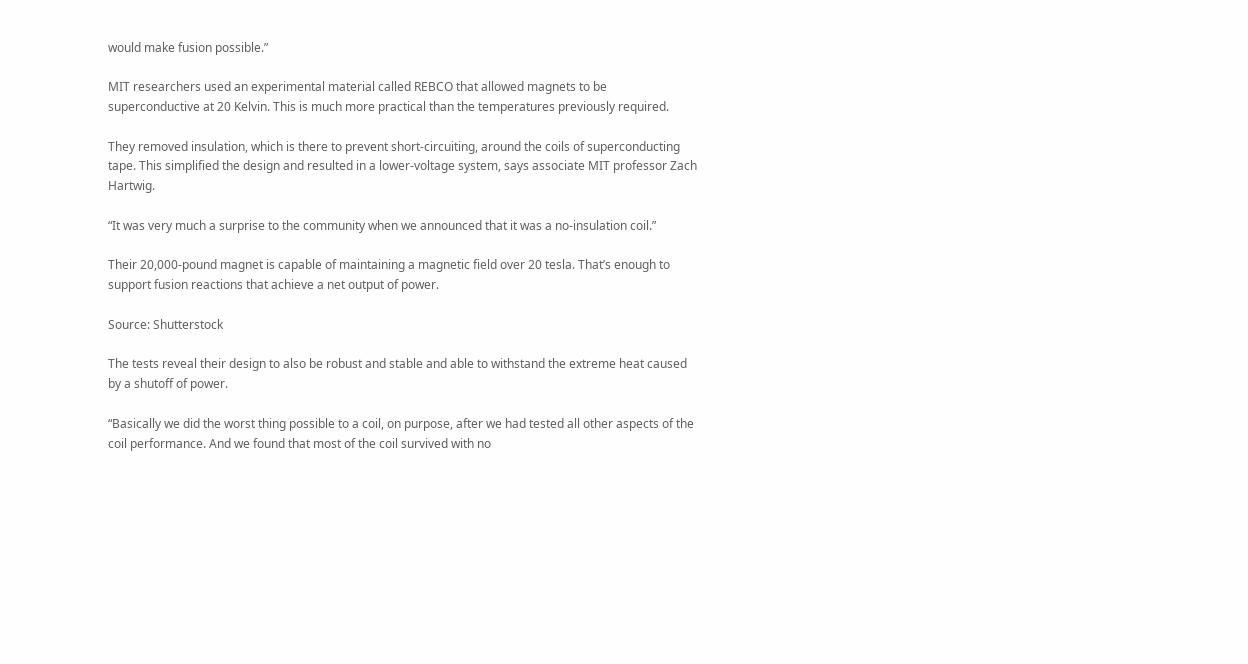would make fusion possible.”

MIT researchers used an experimental material called REBCO that allowed magnets to be superconductive at 20 Kelvin. This is much more practical than the temperatures previously required.

They removed insulation, which is there to prevent short-circuiting, around the coils of superconducting tape. This simplified the design and resulted in a lower-voltage system, says associate MIT professor Zach Hartwig.

“It was very much a surprise to the community when we announced that it was a no-insulation coil.”

Their 20,000-pound magnet is capable of maintaining a magnetic field over 20 tesla. That’s enough to support fusion reactions that achieve a net output of power.

Source: Shutterstock

The tests reveal their design to also be robust and stable and able to withstand the extreme heat caused by a shutoff of power.

“Basically we did the worst thing possible to a coil, on purpose, after we had tested all other aspects of the coil performance. And we found that most of the coil survived with no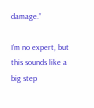damage.”

I’m no expert, but this sounds like a big step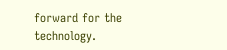forward for the technology.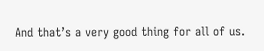And that’s a very good thing for all of us.